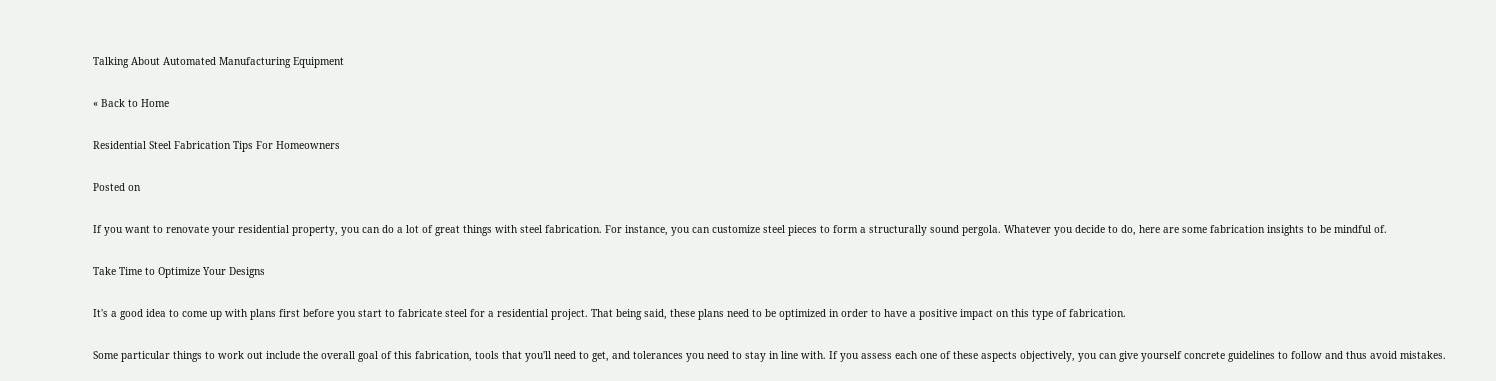Talking About Automated Manufacturing Equipment

« Back to Home

Residential Steel Fabrication Tips For Homeowners

Posted on

If you want to renovate your residential property, you can do a lot of great things with steel fabrication. For instance, you can customize steel pieces to form a structurally sound pergola. Whatever you decide to do, here are some fabrication insights to be mindful of.

Take Time to Optimize Your Designs

It's a good idea to come up with plans first before you start to fabricate steel for a residential project. That being said, these plans need to be optimized in order to have a positive impact on this type of fabrication.

Some particular things to work out include the overall goal of this fabrication, tools that you'll need to get, and tolerances you need to stay in line with. If you assess each one of these aspects objectively, you can give yourself concrete guidelines to follow and thus avoid mistakes.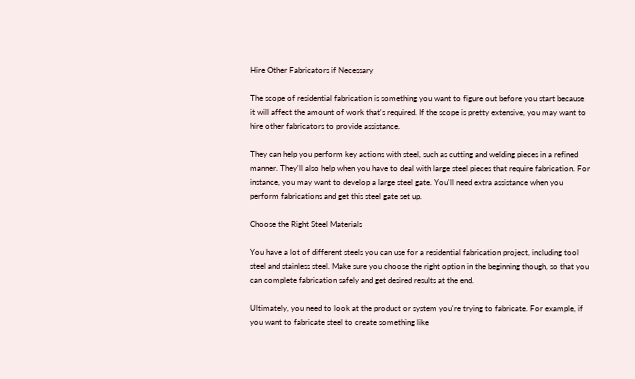Hire Other Fabricators if Necessary

The scope of residential fabrication is something you want to figure out before you start because it will affect the amount of work that's required. If the scope is pretty extensive, you may want to hire other fabricators to provide assistance.

They can help you perform key actions with steel, such as cutting and welding pieces in a refined manner. They'll also help when you have to deal with large steel pieces that require fabrication. For instance, you may want to develop a large steel gate. You'll need extra assistance when you perform fabrications and get this steel gate set up.

Choose the Right Steel Materials

You have a lot of different steels you can use for a residential fabrication project, including tool steel and stainless steel. Make sure you choose the right option in the beginning though, so that you can complete fabrication safely and get desired results at the end.

Ultimately, you need to look at the product or system you're trying to fabricate. For example, if you want to fabricate steel to create something like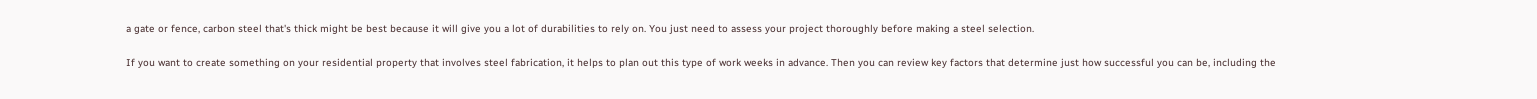a gate or fence, carbon steel that's thick might be best because it will give you a lot of durabilities to rely on. You just need to assess your project thoroughly before making a steel selection.

If you want to create something on your residential property that involves steel fabrication, it helps to plan out this type of work weeks in advance. Then you can review key factors that determine just how successful you can be, including the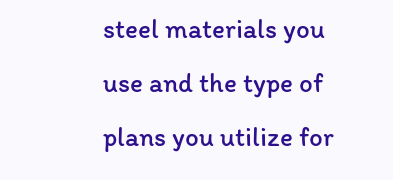steel materials you use and the type of plans you utilize for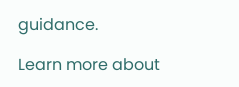guidance.

Learn more about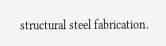structural steel fabrication.